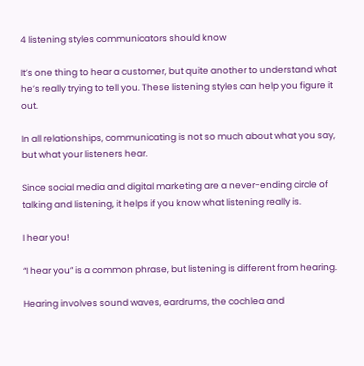4 listening styles communicators should know

It’s one thing to hear a customer, but quite another to understand what he’s really trying to tell you. These listening styles can help you figure it out.

In all relationships, communicating is not so much about what you say, but what your listeners hear.

Since social media and digital marketing are a never-ending circle of talking and listening, it helps if you know what listening really is.

I hear you!

“I hear you” is a common phrase, but listening is different from hearing.

Hearing involves sound waves, eardrums, the cochlea and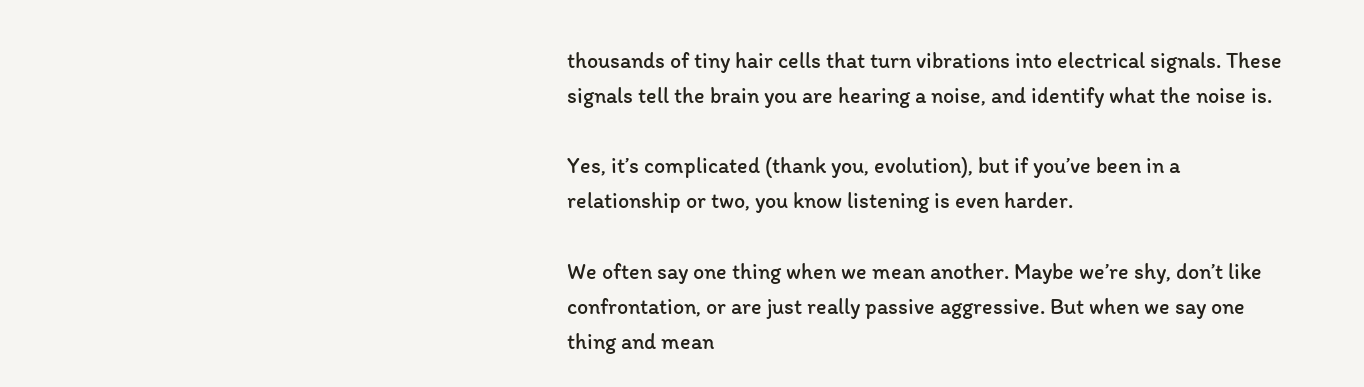thousands of tiny hair cells that turn vibrations into electrical signals. These signals tell the brain you are hearing a noise, and identify what the noise is.

Yes, it’s complicated (thank you, evolution), but if you’ve been in a relationship or two, you know listening is even harder.

We often say one thing when we mean another. Maybe we’re shy, don’t like confrontation, or are just really passive aggressive. But when we say one thing and mean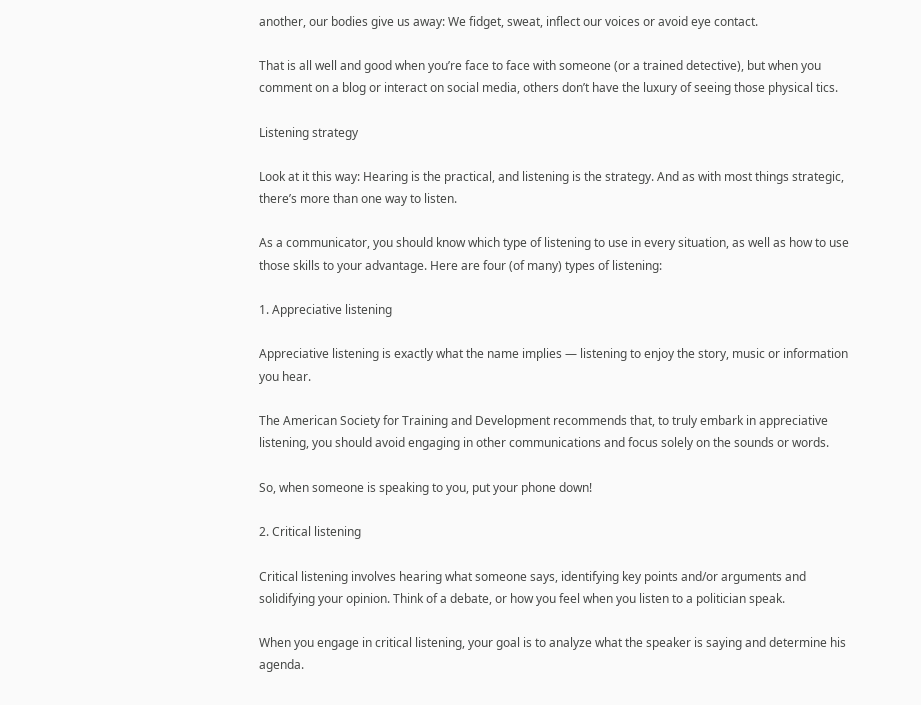another, our bodies give us away: We fidget, sweat, inflect our voices or avoid eye contact.

That is all well and good when you’re face to face with someone (or a trained detective), but when you comment on a blog or interact on social media, others don’t have the luxury of seeing those physical tics.

Listening strategy

Look at it this way: Hearing is the practical, and listening is the strategy. And as with most things strategic, there’s more than one way to listen.

As a communicator, you should know which type of listening to use in every situation, as well as how to use those skills to your advantage. Here are four (of many) types of listening:

1. Appreciative listening

Appreciative listening is exactly what the name implies — listening to enjoy the story, music or information you hear.

The American Society for Training and Development recommends that, to truly embark in appreciative listening, you should avoid engaging in other communications and focus solely on the sounds or words.

So, when someone is speaking to you, put your phone down!

2. Critical listening

Critical listening involves hearing what someone says, identifying key points and/or arguments and solidifying your opinion. Think of a debate, or how you feel when you listen to a politician speak.

When you engage in critical listening, your goal is to analyze what the speaker is saying and determine his agenda.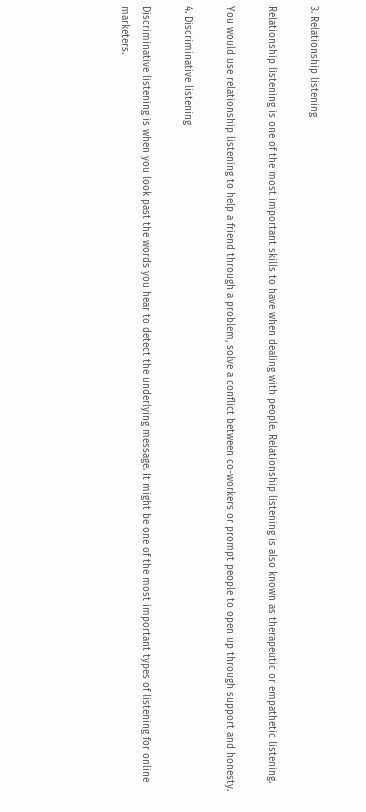3. Relationship listening

Relationship listening is one of the most important skills to have when dealing with people. Relationship listening is also known as therapeutic or empathetic listening.

You would use relationship listening to help a friend through a problem, solve a conflict between co-workers or prompt people to open up through support and honesty.

4. Discriminative listening

Discriminative listening is when you look past the words you hear to detect the underlying message. It might be one of the most important types of listening for online marketers.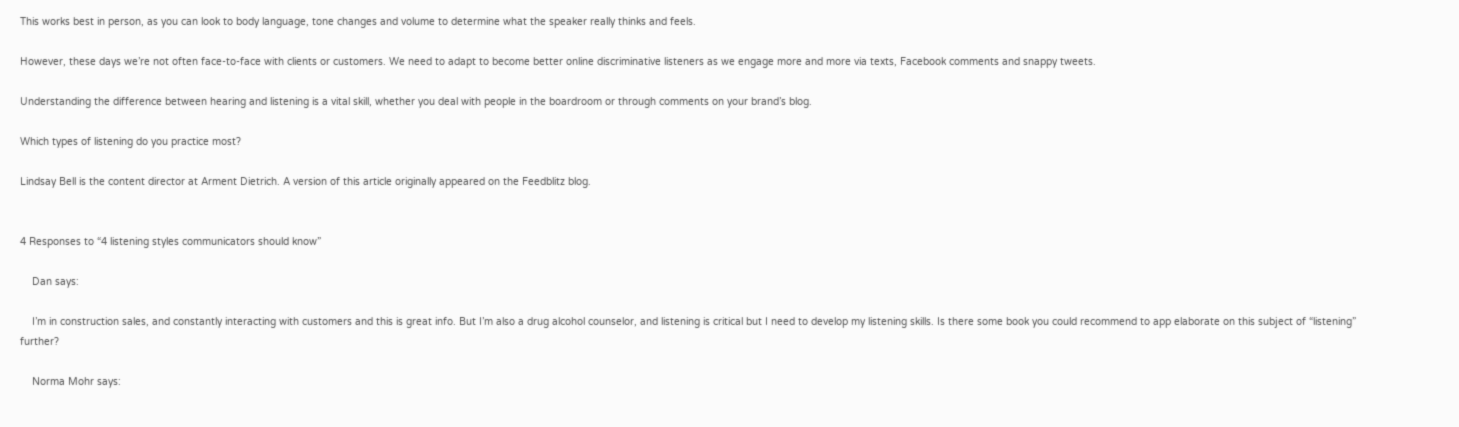This works best in person, as you can look to body language, tone changes and volume to determine what the speaker really thinks and feels.

However, these days we’re not often face-to-face with clients or customers. We need to adapt to become better online discriminative listeners as we engage more and more via texts, Facebook comments and snappy tweets.

Understanding the difference between hearing and listening is a vital skill, whether you deal with people in the boardroom or through comments on your brand’s blog.

Which types of listening do you practice most?

Lindsay Bell is the content director at Arment Dietrich. A version of this article originally appeared on the Feedblitz blog.


4 Responses to “4 listening styles communicators should know”

    Dan says:

    I’m in construction sales, and constantly interacting with customers and this is great info. But I’m also a drug alcohol counselor, and listening is critical but I need to develop my listening skills. Is there some book you could recommend to app elaborate on this subject of “listening” further?

    Norma Mohr says: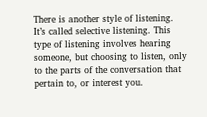There is another style of listening. It’s called selective listening. This type of listening involves hearing someone, but choosing to listen, only to the parts of the conversation that pertain to, or interest you.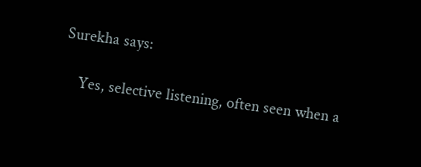Surekha says:

    Yes, selective listening, often seen when a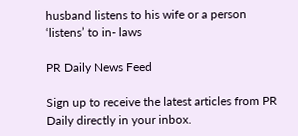husband listens to his wife or a person ‘listens’ to in- laws

PR Daily News Feed

Sign up to receive the latest articles from PR Daily directly in your inbox.